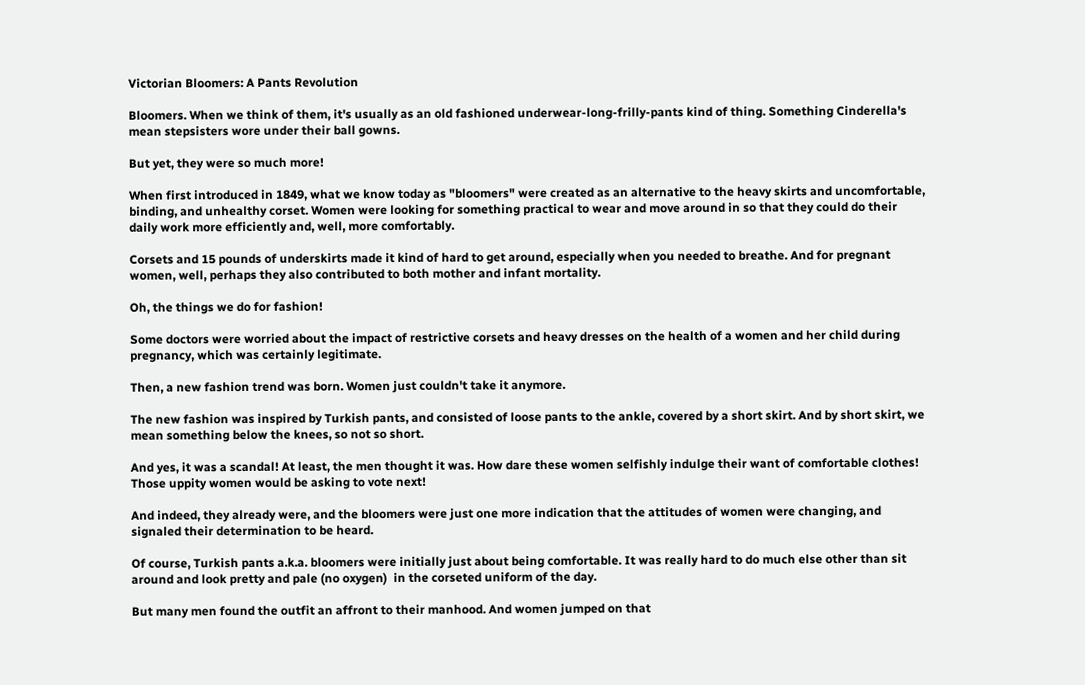Victorian Bloomers: A Pants Revolution

Bloomers. When we think of them, it's usually as an old fashioned underwear-long-frilly-pants kind of thing. Something Cinderella's mean stepsisters wore under their ball gowns.

But yet, they were so much more!

When first introduced in 1849, what we know today as "bloomers" were created as an alternative to the heavy skirts and uncomfortable, binding, and unhealthy corset. Women were looking for something practical to wear and move around in so that they could do their daily work more efficiently and, well, more comfortably.

Corsets and 15 pounds of underskirts made it kind of hard to get around, especially when you needed to breathe. And for pregnant women, well, perhaps they also contributed to both mother and infant mortality.

Oh, the things we do for fashion!

Some doctors were worried about the impact of restrictive corsets and heavy dresses on the health of a women and her child during pregnancy, which was certainly legitimate.

Then, a new fashion trend was born. Women just couldn't take it anymore.

The new fashion was inspired by Turkish pants, and consisted of loose pants to the ankle, covered by a short skirt. And by short skirt, we mean something below the knees, so not so short.

And yes, it was a scandal! At least, the men thought it was. How dare these women selfishly indulge their want of comfortable clothes! Those uppity women would be asking to vote next!

And indeed, they already were, and the bloomers were just one more indication that the attitudes of women were changing, and signaled their determination to be heard.

Of course, Turkish pants a.k.a. bloomers were initially just about being comfortable. It was really hard to do much else other than sit around and look pretty and pale (no oxygen)  in the corseted uniform of the day.

But many men found the outfit an affront to their manhood. And women jumped on that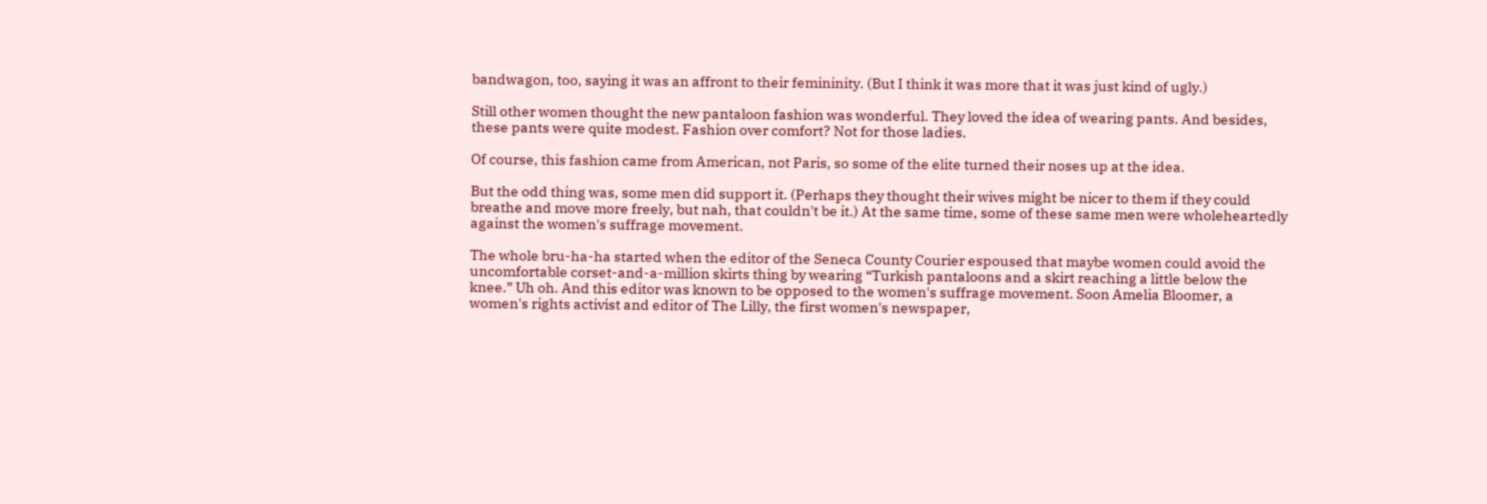bandwagon, too, saying it was an affront to their femininity. (But I think it was more that it was just kind of ugly.)

Still other women thought the new pantaloon fashion was wonderful. They loved the idea of wearing pants. And besides, these pants were quite modest. Fashion over comfort? Not for those ladies.

Of course, this fashion came from American, not Paris, so some of the elite turned their noses up at the idea.

But the odd thing was, some men did support it. (Perhaps they thought their wives might be nicer to them if they could breathe and move more freely, but nah, that couldn't be it.) At the same time, some of these same men were wholeheartedly against the women's suffrage movement.

The whole bru-ha-ha started when the editor of the Seneca County Courier espoused that maybe women could avoid the uncomfortable corset-and-a-million skirts thing by wearing “Turkish pantaloons and a skirt reaching a little below the knee.” Uh oh. And this editor was known to be opposed to the women's suffrage movement. Soon Amelia Bloomer, a women's rights activist and editor of The Lilly, the first women's newspaper,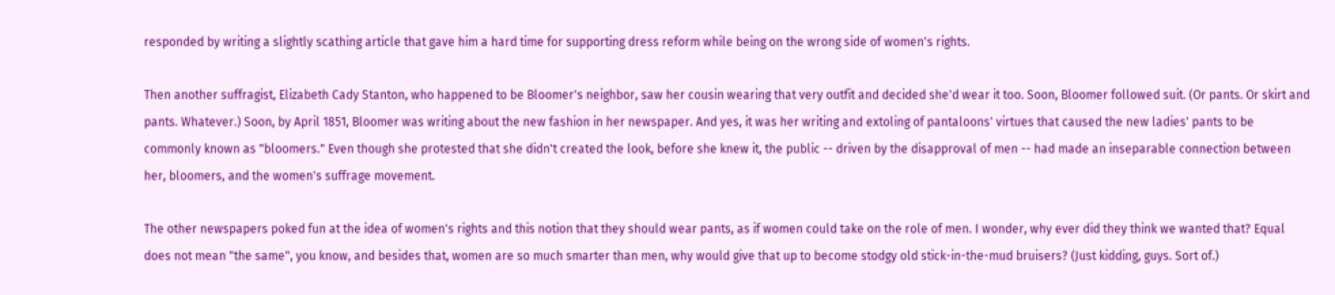responded by writing a slightly scathing article that gave him a hard time for supporting dress reform while being on the wrong side of women's rights.

Then another suffragist, Elizabeth Cady Stanton, who happened to be Bloomer's neighbor, saw her cousin wearing that very outfit and decided she'd wear it too. Soon, Bloomer followed suit. (Or pants. Or skirt and pants. Whatever.) Soon, by April 1851, Bloomer was writing about the new fashion in her newspaper. And yes, it was her writing and extoling of pantaloons' virtues that caused the new ladies' pants to be commonly known as "bloomers." Even though she protested that she didn't created the look, before she knew it, the public -- driven by the disapproval of men -- had made an inseparable connection between her, bloomers, and the women's suffrage movement.

The other newspapers poked fun at the idea of women's rights and this notion that they should wear pants, as if women could take on the role of men. I wonder, why ever did they think we wanted that? Equal does not mean "the same", you know, and besides that, women are so much smarter than men, why would give that up to become stodgy old stick-in-the-mud bruisers? (Just kidding, guys. Sort of.)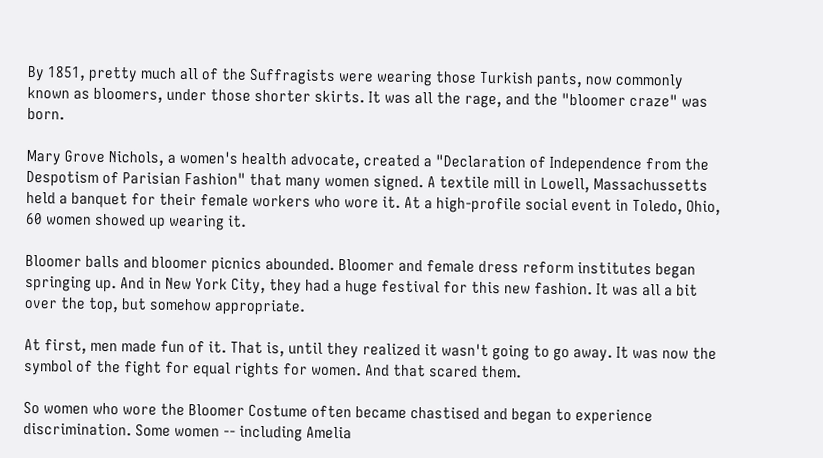By 1851, pretty much all of the Suffragists were wearing those Turkish pants, now commonly known as bloomers, under those shorter skirts. It was all the rage, and the "bloomer craze" was born.

Mary Grove Nichols, a women's health advocate, created a "Declaration of Independence from the Despotism of Parisian Fashion" that many women signed. A textile mill in Lowell, Massachussetts held a banquet for their female workers who wore it. At a high-profile social event in Toledo, Ohio, 60 women showed up wearing it.

Bloomer balls and bloomer picnics abounded. Bloomer and female dress reform institutes began springing up. And in New York City, they had a huge festival for this new fashion. It was all a bit over the top, but somehow appropriate.

At first, men made fun of it. That is, until they realized it wasn't going to go away. It was now the symbol of the fight for equal rights for women. And that scared them.

So women who wore the Bloomer Costume often became chastised and began to experience discrimination. Some women -- including Amelia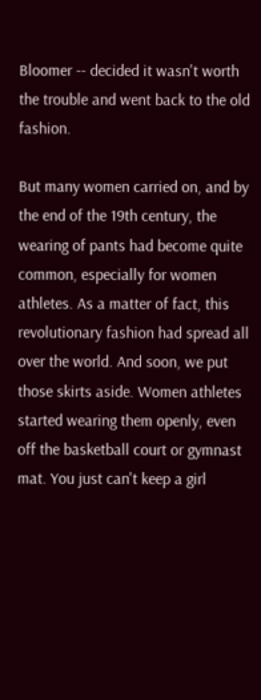Bloomer -- decided it wasn't worth the trouble and went back to the old fashion.

But many women carried on, and by the end of the 19th century, the wearing of pants had become quite common, especially for women athletes. As a matter of fact, this revolutionary fashion had spread all over the world. And soon, we put those skirts aside. Women athletes started wearing them openly, even off the basketball court or gymnast mat. You just can't keep a girl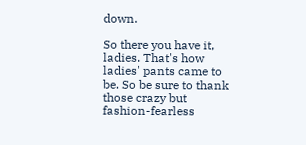down.

So there you have it, ladies. That's how ladies' pants came to be. So be sure to thank those crazy but  fashion-fearless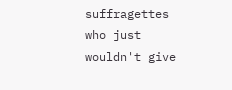suffragettes who just wouldn't give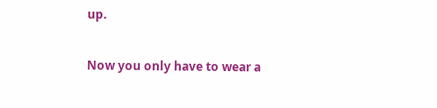up.

Now you only have to wear a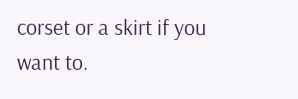corset or a skirt if you want to.